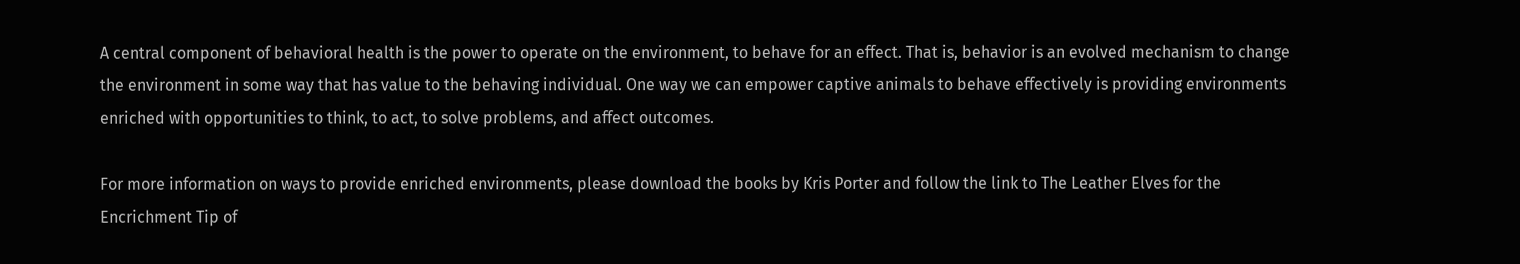A central component of behavioral health is the power to operate on the environment, to behave for an effect. That is, behavior is an evolved mechanism to change the environment in some way that has value to the behaving individual. One way we can empower captive animals to behave effectively is providing environments enriched with opportunities to think, to act, to solve problems, and affect outcomes.

For more information on ways to provide enriched environments, please download the books by Kris Porter and follow the link to The Leather Elves for the Encrichment Tip of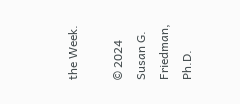the Week.

© 2024 Susan G. Friedman, Ph.D.